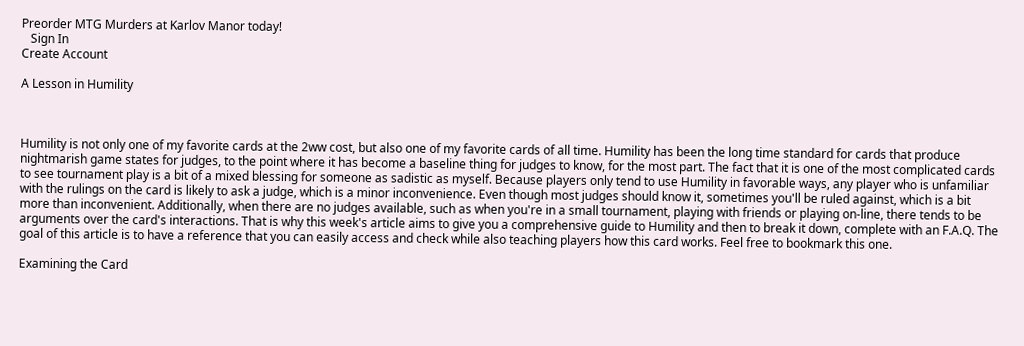Preorder MTG Murders at Karlov Manor today!
   Sign In
Create Account

A Lesson in Humility



Humility is not only one of my favorite cards at the 2ww cost, but also one of my favorite cards of all time. Humility has been the long time standard for cards that produce nightmarish game states for judges, to the point where it has become a baseline thing for judges to know, for the most part. The fact that it is one of the most complicated cards to see tournament play is a bit of a mixed blessing for someone as sadistic as myself. Because players only tend to use Humility in favorable ways, any player who is unfamiliar with the rulings on the card is likely to ask a judge, which is a minor inconvenience. Even though most judges should know it, sometimes you'll be ruled against, which is a bit more than inconvenient. Additionally, when there are no judges available, such as when you're in a small tournament, playing with friends or playing on-line, there tends to be arguments over the card's interactions. That is why this week's article aims to give you a comprehensive guide to Humility and then to break it down, complete with an F.A.Q. The goal of this article is to have a reference that you can easily access and check while also teaching players how this card works. Feel free to bookmark this one.

Examining the Card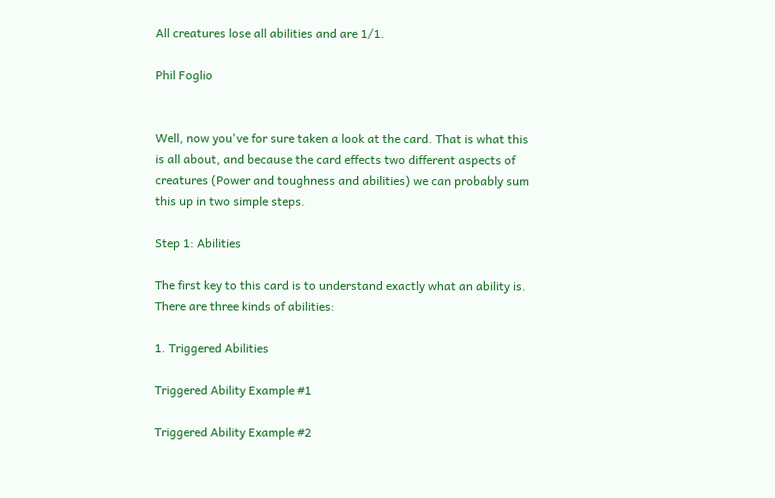All creatures lose all abilities and are 1/1.

Phil Foglio


Well, now you've for sure taken a look at the card. That is what this is all about, and because the card effects two different aspects of creatures (Power and toughness and abilities) we can probably sum this up in two simple steps.

Step 1: Abilities

The first key to this card is to understand exactly what an ability is. There are three kinds of abilities:

1. Triggered Abilities

Triggered Ability Example #1

Triggered Ability Example #2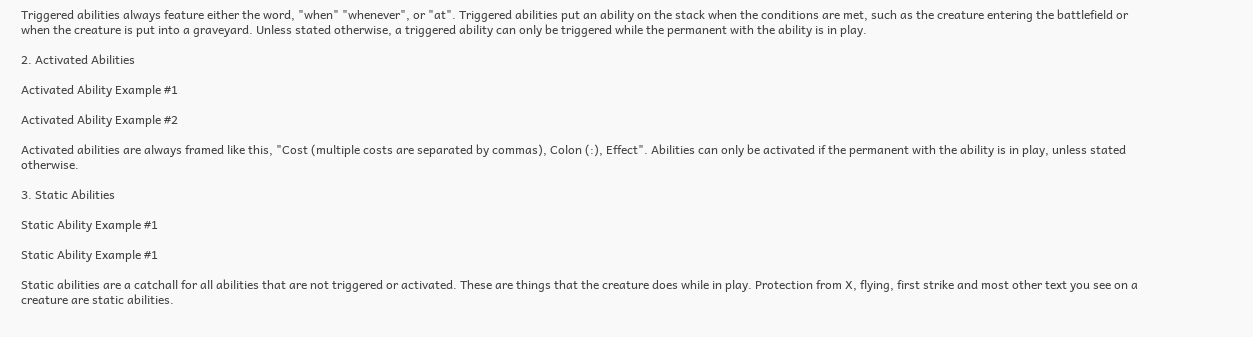Triggered abilities always feature either the word, "when" "whenever", or "at". Triggered abilities put an ability on the stack when the conditions are met, such as the creature entering the battlefield or when the creature is put into a graveyard. Unless stated otherwise, a triggered ability can only be triggered while the permanent with the ability is in play.

2. Activated Abilities

Activated Ability Example #1

Activated Ability Example #2

Activated abilities are always framed like this, "Cost (multiple costs are separated by commas), Colon (:), Effect". Abilities can only be activated if the permanent with the ability is in play, unless stated otherwise.

3. Static Abilities

Static Ability Example #1

Static Ability Example #1

Static abilities are a catchall for all abilities that are not triggered or activated. These are things that the creature does while in play. Protection from X, flying, first strike and most other text you see on a creature are static abilities.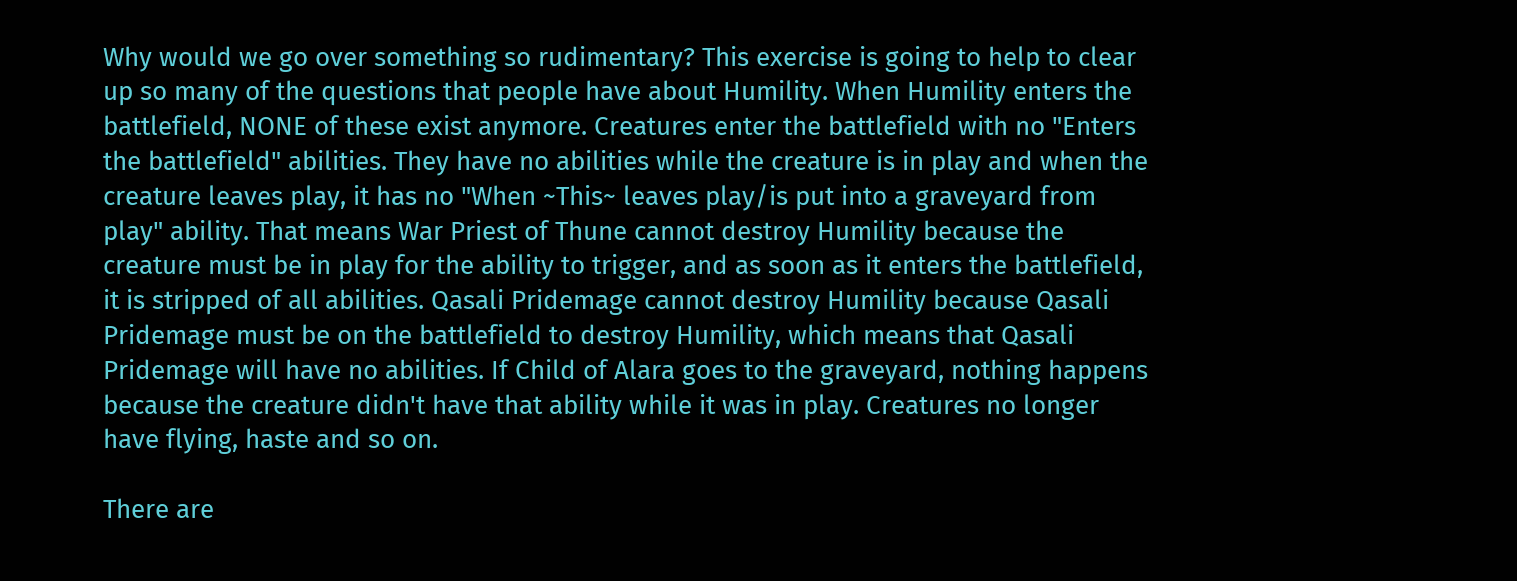Why would we go over something so rudimentary? This exercise is going to help to clear up so many of the questions that people have about Humility. When Humility enters the battlefield, NONE of these exist anymore. Creatures enter the battlefield with no "Enters the battlefield" abilities. They have no abilities while the creature is in play and when the creature leaves play, it has no "When ~This~ leaves play/is put into a graveyard from play" ability. That means War Priest of Thune cannot destroy Humility because the creature must be in play for the ability to trigger, and as soon as it enters the battlefield, it is stripped of all abilities. Qasali Pridemage cannot destroy Humility because Qasali Pridemage must be on the battlefield to destroy Humility, which means that Qasali Pridemage will have no abilities. If Child of Alara goes to the graveyard, nothing happens because the creature didn't have that ability while it was in play. Creatures no longer have flying, haste and so on.

There are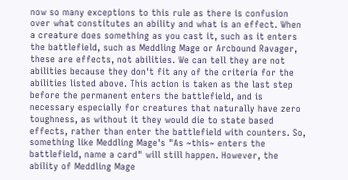now so many exceptions to this rule as there is confusion over what constitutes an ability and what is an effect. When a creature does something as you cast it, such as it enters the battlefield, such as Meddling Mage or Arcbound Ravager, these are effects, not abilities. We can tell they are not abilities because they don't fit any of the criteria for the abilities listed above. This action is taken as the last step before the permanent enters the battlefield, and is necessary especially for creatures that naturally have zero toughness, as without it they would die to state based effects, rather than enter the battlefield with counters. So, something like Meddling Mage's "As ~this~ enters the battlefield, name a card" will still happen. However, the ability of Meddling Mage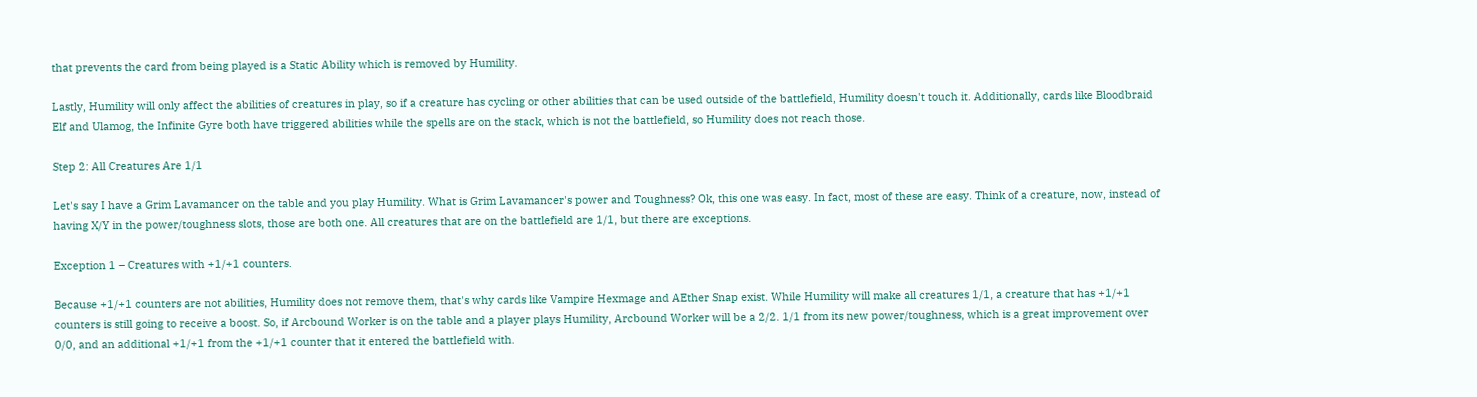that prevents the card from being played is a Static Ability which is removed by Humility.

Lastly, Humility will only affect the abilities of creatures in play, so if a creature has cycling or other abilities that can be used outside of the battlefield, Humility doesn't touch it. Additionally, cards like Bloodbraid Elf and Ulamog, the Infinite Gyre both have triggered abilities while the spells are on the stack, which is not the battlefield, so Humility does not reach those.

Step 2: All Creatures Are 1/1

Let's say I have a Grim Lavamancer on the table and you play Humility. What is Grim Lavamancer's power and Toughness? Ok, this one was easy. In fact, most of these are easy. Think of a creature, now, instead of having X/Y in the power/toughness slots, those are both one. All creatures that are on the battlefield are 1/1, but there are exceptions.

Exception 1 – Creatures with +1/+1 counters.

Because +1/+1 counters are not abilities, Humility does not remove them, that's why cards like Vampire Hexmage and AEther Snap exist. While Humility will make all creatures 1/1, a creature that has +1/+1 counters is still going to receive a boost. So, if Arcbound Worker is on the table and a player plays Humility, Arcbound Worker will be a 2/2. 1/1 from its new power/toughness, which is a great improvement over 0/0, and an additional +1/+1 from the +1/+1 counter that it entered the battlefield with.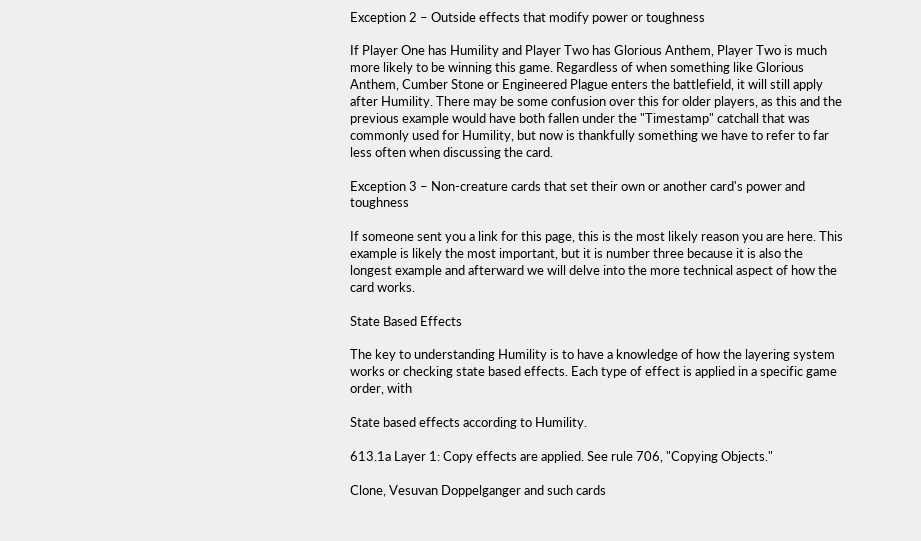Exception 2 – Outside effects that modify power or toughness

If Player One has Humility and Player Two has Glorious Anthem, Player Two is much more likely to be winning this game. Regardless of when something like Glorious Anthem, Cumber Stone or Engineered Plague enters the battlefield, it will still apply after Humility. There may be some confusion over this for older players, as this and the previous example would have both fallen under the "Timestamp" catchall that was commonly used for Humility, but now is thankfully something we have to refer to far less often when discussing the card.

Exception 3 – Non-creature cards that set their own or another card's power and toughness

If someone sent you a link for this page, this is the most likely reason you are here. This example is likely the most important, but it is number three because it is also the longest example and afterward we will delve into the more technical aspect of how the card works.

State Based Effects

The key to understanding Humility is to have a knowledge of how the layering system works or checking state based effects. Each type of effect is applied in a specific game order, with

State based effects according to Humility.

613.1a Layer 1: Copy effects are applied. See rule 706, "Copying Objects."

Clone, Vesuvan Doppelganger and such cards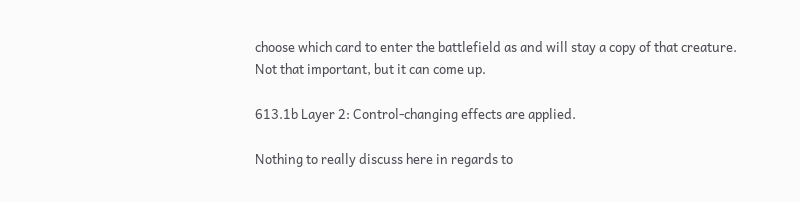choose which card to enter the battlefield as and will stay a copy of that creature. Not that important, but it can come up.

613.1b Layer 2: Control-changing effects are applied.

Nothing to really discuss here in regards to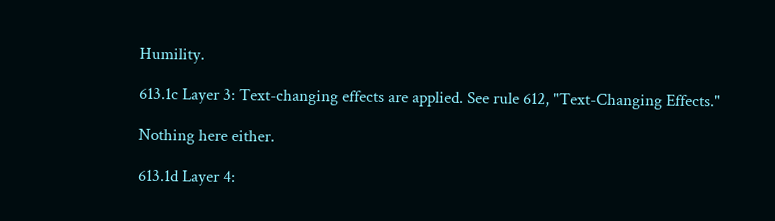Humility.

613.1c Layer 3: Text-changing effects are applied. See rule 612, "Text-Changing Effects."

Nothing here either.

613.1d Layer 4: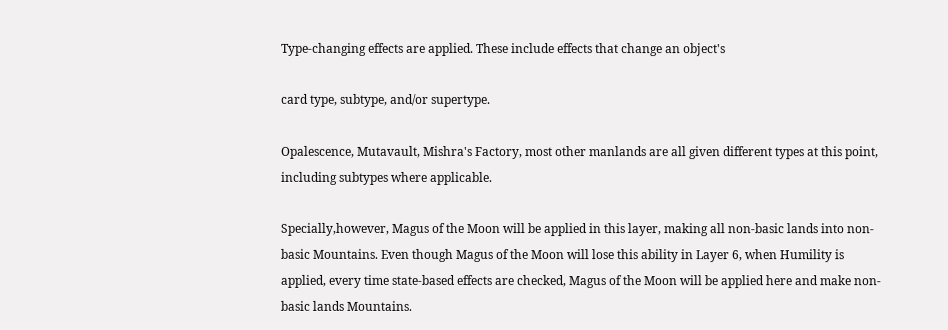Type-changing effects are applied. These include effects that change an object's

card type, subtype, and/or supertype.

Opalescence, Mutavault, Mishra's Factory, most other manlands are all given different types at this point, including subtypes where applicable.

Specially,however, Magus of the Moon will be applied in this layer, making all non-basic lands into non-basic Mountains. Even though Magus of the Moon will lose this ability in Layer 6, when Humility is applied, every time state-based effects are checked, Magus of the Moon will be applied here and make non-basic lands Mountains.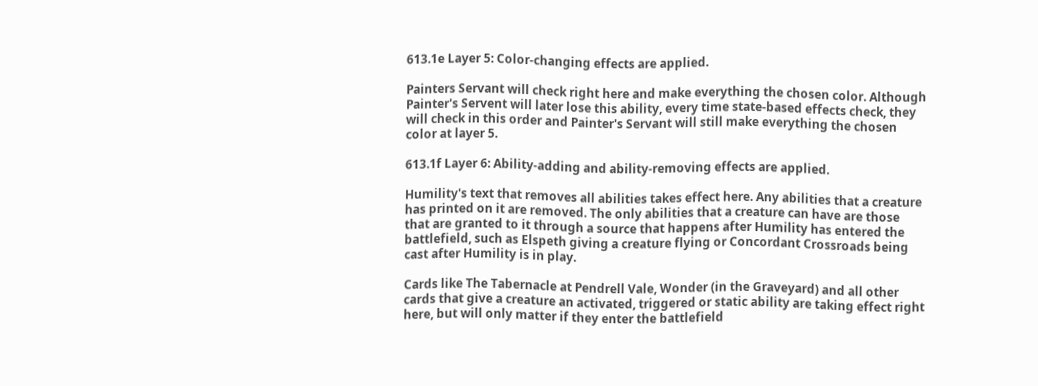613.1e Layer 5: Color-changing effects are applied.

Painters Servant will check right here and make everything the chosen color. Although Painter's Servent will later lose this ability, every time state-based effects check, they will check in this order and Painter's Servant will still make everything the chosen color at layer 5.

613.1f Layer 6: Ability-adding and ability-removing effects are applied.

Humility's text that removes all abilities takes effect here. Any abilities that a creature has printed on it are removed. The only abilities that a creature can have are those that are granted to it through a source that happens after Humility has entered the battlefield, such as Elspeth giving a creature flying or Concordant Crossroads being cast after Humility is in play.

Cards like The Tabernacle at Pendrell Vale, Wonder (in the Graveyard) and all other cards that give a creature an activated, triggered or static ability are taking effect right here, but will only matter if they enter the battlefield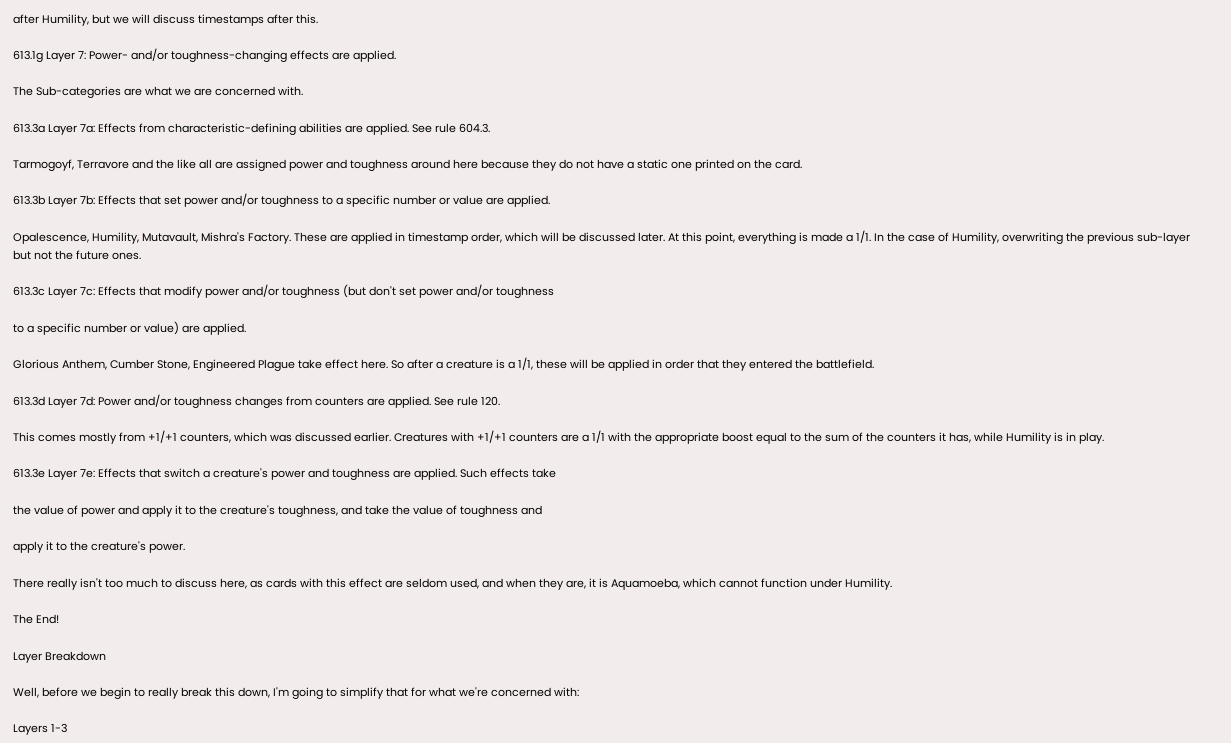after Humility, but we will discuss timestamps after this.

613.1g Layer 7: Power- and/or toughness-changing effects are applied.

The Sub-categories are what we are concerned with.

613.3a Layer 7a: Effects from characteristic-defining abilities are applied. See rule 604.3.

Tarmogoyf, Terravore and the like all are assigned power and toughness around here because they do not have a static one printed on the card.

613.3b Layer 7b: Effects that set power and/or toughness to a specific number or value are applied.

Opalescence, Humility, Mutavault, Mishra's Factory. These are applied in timestamp order, which will be discussed later. At this point, everything is made a 1/1. In the case of Humility, overwriting the previous sub-layer but not the future ones.

613.3c Layer 7c: Effects that modify power and/or toughness (but don't set power and/or toughness

to a specific number or value) are applied.

Glorious Anthem, Cumber Stone, Engineered Plague take effect here. So after a creature is a 1/1, these will be applied in order that they entered the battlefield.

613.3d Layer 7d: Power and/or toughness changes from counters are applied. See rule 120.

This comes mostly from +1/+1 counters, which was discussed earlier. Creatures with +1/+1 counters are a 1/1 with the appropriate boost equal to the sum of the counters it has, while Humility is in play.

613.3e Layer 7e: Effects that switch a creature's power and toughness are applied. Such effects take

the value of power and apply it to the creature's toughness, and take the value of toughness and

apply it to the creature's power.

There really isn't too much to discuss here, as cards with this effect are seldom used, and when they are, it is Aquamoeba, which cannot function under Humility.

The End!

Layer Breakdown

Well, before we begin to really break this down, I'm going to simplify that for what we're concerned with:

Layers 1-3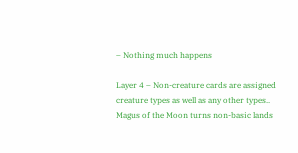– Nothing much happens

Layer 4 – Non-creature cards are assigned creature types as well as any other types.. Magus of the Moon turns non-basic lands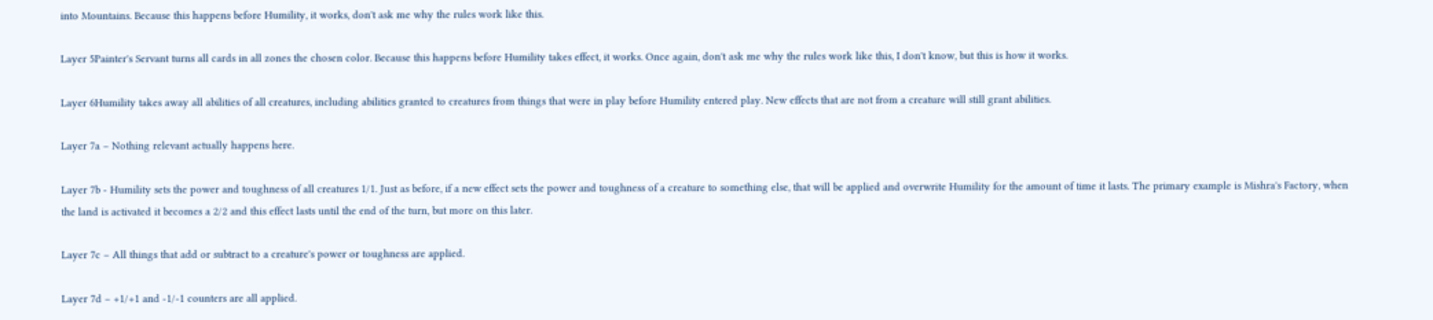into Mountains. Because this happens before Humility, it works, don't ask me why the rules work like this.

Layer 5Painter's Servant turns all cards in all zones the chosen color. Because this happens before Humility takes effect, it works. Once again, don't ask me why the rules work like this, I don't know, but this is how it works.

Layer 6Humility takes away all abilities of all creatures, including abilities granted to creatures from things that were in play before Humility entered play. New effects that are not from a creature will still grant abilities.

Layer 7a – Nothing relevant actually happens here.

Layer 7b - Humility sets the power and toughness of all creatures 1/1. Just as before, if a new effect sets the power and toughness of a creature to something else, that will be applied and overwrite Humility for the amount of time it lasts. The primary example is Mishra's Factory, when the land is activated it becomes a 2/2 and this effect lasts until the end of the turn, but more on this later.

Layer 7c – All things that add or subtract to a creature's power or toughness are applied.

Layer 7d – +1/+1 and -1/-1 counters are all applied.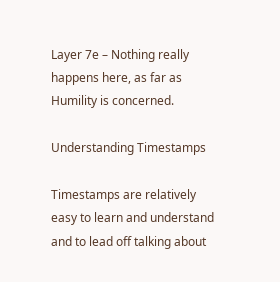Layer 7e – Nothing really happens here, as far as Humility is concerned.

Understanding Timestamps

Timestamps are relatively easy to learn and understand and to lead off talking about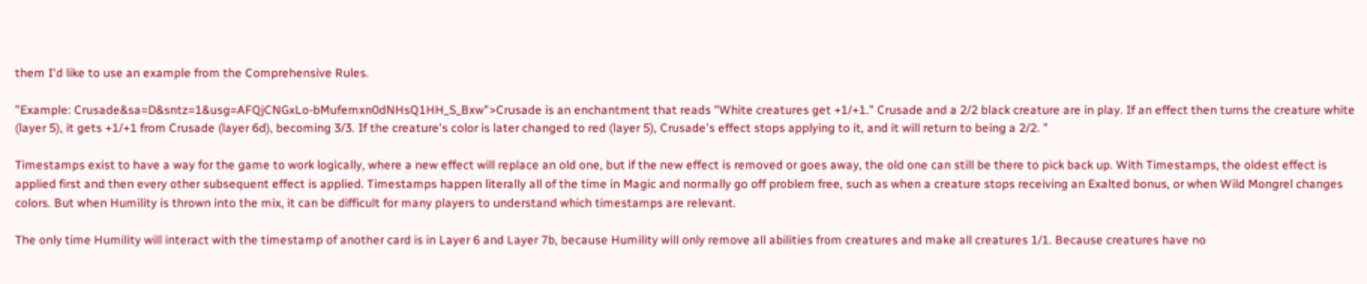them I'd like to use an example from the Comprehensive Rules.

"Example: Crusade&sa=D&sntz=1&usg=AFQjCNGxLo-bMufemxn0dNHsQ1HH_S_Bxw">Crusade is an enchantment that reads "White creatures get +1/+1." Crusade and a 2/2 black creature are in play. If an effect then turns the creature white (layer 5), it gets +1/+1 from Crusade (layer 6d), becoming 3/3. If the creature's color is later changed to red (layer 5), Crusade's effect stops applying to it, and it will return to being a 2/2. "

Timestamps exist to have a way for the game to work logically, where a new effect will replace an old one, but if the new effect is removed or goes away, the old one can still be there to pick back up. With Timestamps, the oldest effect is applied first and then every other subsequent effect is applied. Timestamps happen literally all of the time in Magic and normally go off problem free, such as when a creature stops receiving an Exalted bonus, or when Wild Mongrel changes colors. But when Humility is thrown into the mix, it can be difficult for many players to understand which timestamps are relevant.

The only time Humility will interact with the timestamp of another card is in Layer 6 and Layer 7b, because Humility will only remove all abilities from creatures and make all creatures 1/1. Because creatures have no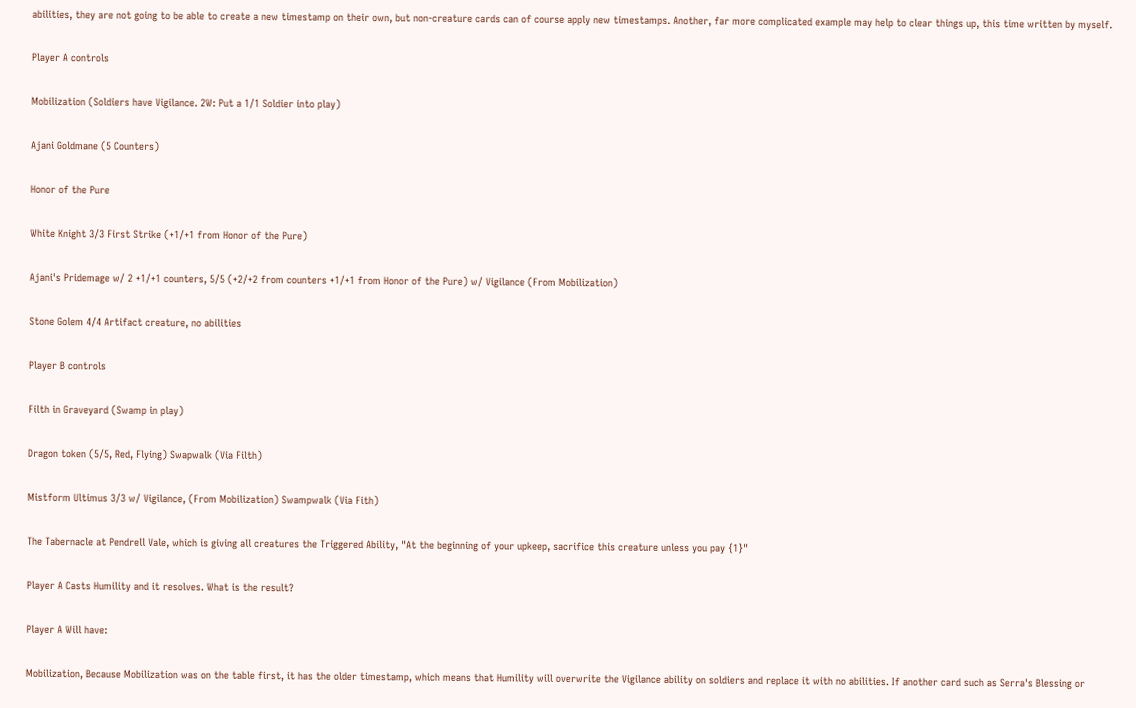abilities, they are not going to be able to create a new timestamp on their own, but non-creature cards can of course apply new timestamps. Another, far more complicated example may help to clear things up, this time written by myself.

Player A controls

Mobilization (Soldiers have Vigilance. 2W: Put a 1/1 Soldier into play)

Ajani Goldmane (5 Counters)

Honor of the Pure

White Knight 3/3 First Strike (+1/+1 from Honor of the Pure)

Ajani's Pridemage w/ 2 +1/+1 counters, 5/5 (+2/+2 from counters +1/+1 from Honor of the Pure) w/ Vigilance (From Mobilization)

Stone Golem 4/4 Artifact creature, no abilities

Player B controls

Filth in Graveyard (Swamp in play)

Dragon token (5/5, Red, Flying) Swapwalk (Via Filth)

Mistform Ultimus 3/3 w/ Vigilance, (From Mobilization) Swampwalk (Via Fith)

The Tabernacle at Pendrell Vale, which is giving all creatures the Triggered Ability, "At the beginning of your upkeep, sacrifice this creature unless you pay {1}"

Player A Casts Humility and it resolves. What is the result?

Player A Will have:

Mobilization, Because Mobilization was on the table first, it has the older timestamp, which means that Humility will overwrite the Vigilance ability on soldiers and replace it with no abilities. If another card such as Serra's Blessing or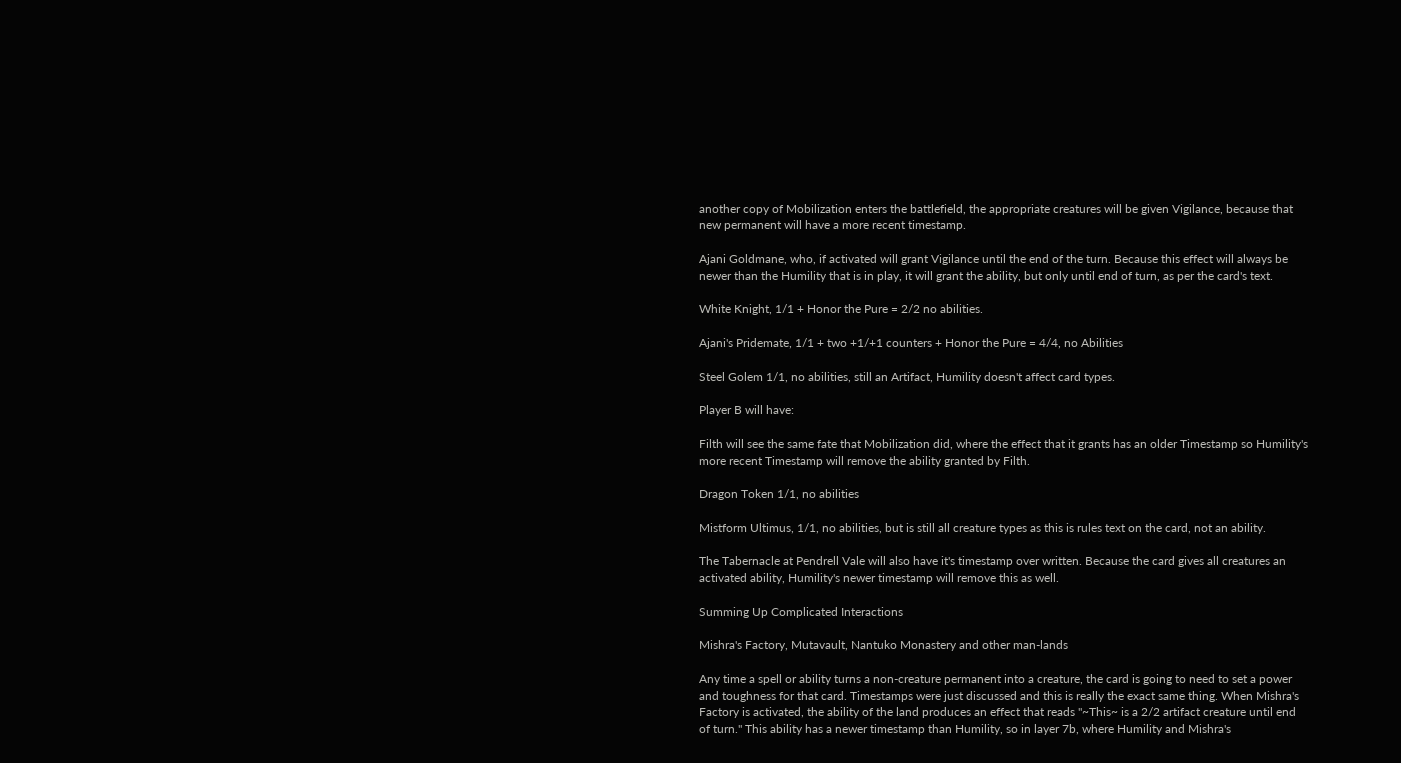another copy of Mobilization enters the battlefield, the appropriate creatures will be given Vigilance, because that new permanent will have a more recent timestamp.

Ajani Goldmane, who, if activated will grant Vigilance until the end of the turn. Because this effect will always be newer than the Humility that is in play, it will grant the ability, but only until end of turn, as per the card's text.

White Knight, 1/1 + Honor the Pure = 2/2 no abilities.

Ajani's Pridemate, 1/1 + two +1/+1 counters + Honor the Pure = 4/4, no Abilities

Steel Golem 1/1, no abilities, still an Artifact, Humility doesn't affect card types.

Player B will have:

Filth will see the same fate that Mobilization did, where the effect that it grants has an older Timestamp so Humility's more recent Timestamp will remove the ability granted by Filth.

Dragon Token 1/1, no abilities

Mistform Ultimus, 1/1, no abilities, but is still all creature types as this is rules text on the card, not an ability.

The Tabernacle at Pendrell Vale will also have it's timestamp over written. Because the card gives all creatures an activated ability, Humility's newer timestamp will remove this as well.

Summing Up Complicated Interactions

Mishra's Factory, Mutavault, Nantuko Monastery and other man-lands

Any time a spell or ability turns a non-creature permanent into a creature, the card is going to need to set a power and toughness for that card. Timestamps were just discussed and this is really the exact same thing. When Mishra's Factory is activated, the ability of the land produces an effect that reads "~This~ is a 2/2 artifact creature until end of turn." This ability has a newer timestamp than Humility, so in layer 7b, where Humility and Mishra's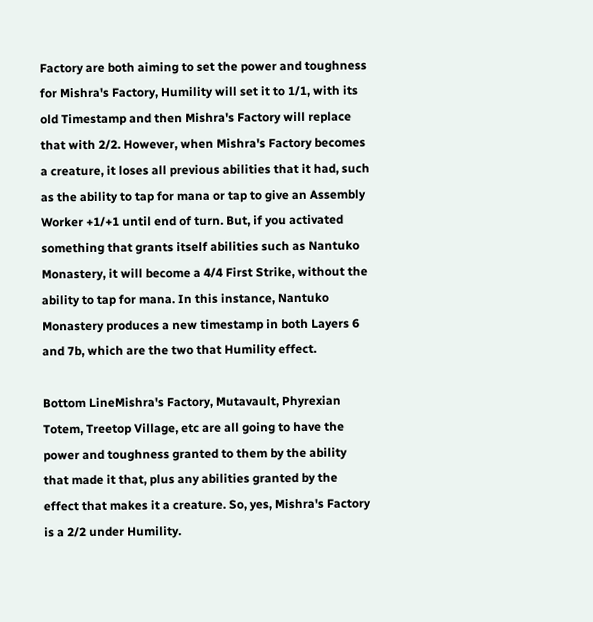Factory are both aiming to set the power and toughness for Mishra's Factory, Humility will set it to 1/1, with its old Timestamp and then Mishra's Factory will replace that with 2/2. However, when Mishra's Factory becomes a creature, it loses all previous abilities that it had, such as the ability to tap for mana or tap to give an Assembly Worker +1/+1 until end of turn. But, if you activated something that grants itself abilities such as Nantuko Monastery, it will become a 4/4 First Strike, without the ability to tap for mana. In this instance, Nantuko Monastery produces a new timestamp in both Layers 6 and 7b, which are the two that Humility effect.

Bottom LineMishra's Factory, Mutavault, Phyrexian Totem, Treetop Village, etc are all going to have the power and toughness granted to them by the ability that made it that, plus any abilities granted by the effect that makes it a creature. So, yes, Mishra's Factory is a 2/2 under Humility.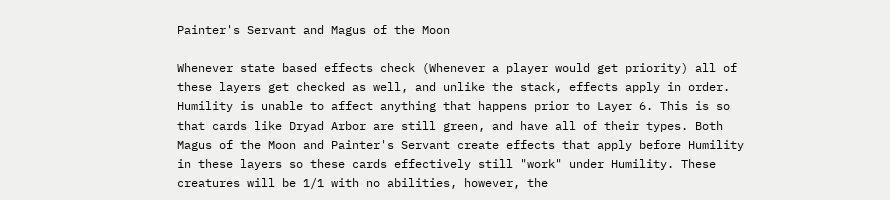Painter's Servant and Magus of the Moon

Whenever state based effects check (Whenever a player would get priority) all of these layers get checked as well, and unlike the stack, effects apply in order. Humility is unable to affect anything that happens prior to Layer 6. This is so that cards like Dryad Arbor are still green, and have all of their types. Both Magus of the Moon and Painter's Servant create effects that apply before Humility in these layers so these cards effectively still "work" under Humility. These creatures will be 1/1 with no abilities, however, the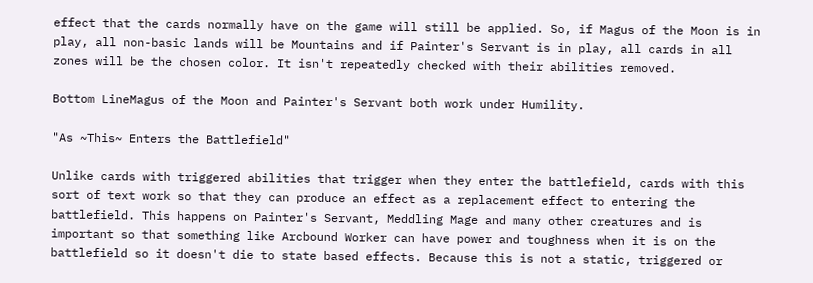effect that the cards normally have on the game will still be applied. So, if Magus of the Moon is in play, all non-basic lands will be Mountains and if Painter's Servant is in play, all cards in all zones will be the chosen color. It isn't repeatedly checked with their abilities removed.

Bottom LineMagus of the Moon and Painter's Servant both work under Humility.

"As ~This~ Enters the Battlefield"

Unlike cards with triggered abilities that trigger when they enter the battlefield, cards with this sort of text work so that they can produce an effect as a replacement effect to entering the battlefield. This happens on Painter's Servant, Meddling Mage and many other creatures and is important so that something like Arcbound Worker can have power and toughness when it is on the battlefield so it doesn't die to state based effects. Because this is not a static, triggered or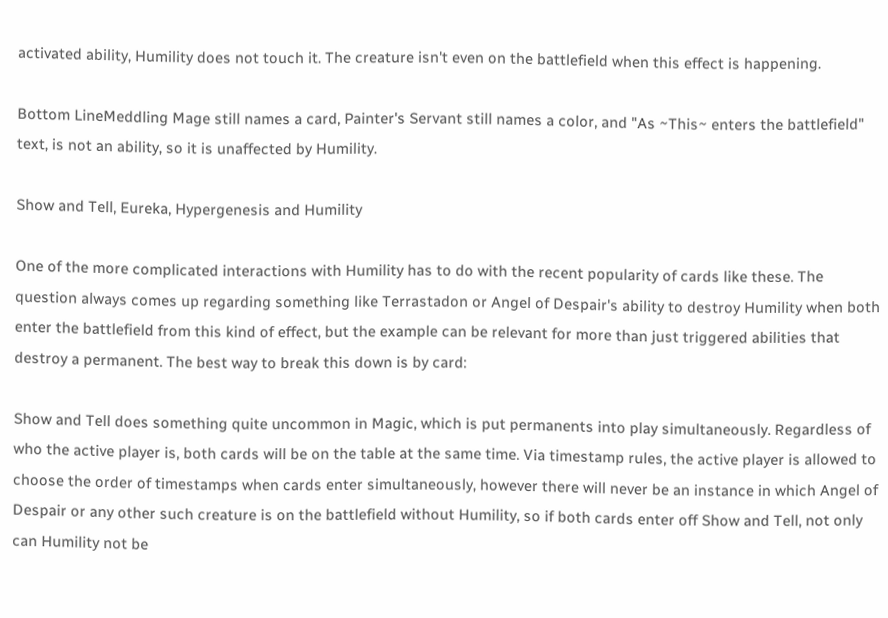activated ability, Humility does not touch it. The creature isn't even on the battlefield when this effect is happening.

Bottom LineMeddling Mage still names a card, Painter's Servant still names a color, and "As ~This~ enters the battlefield" text, is not an ability, so it is unaffected by Humility.

Show and Tell, Eureka, Hypergenesis and Humility

One of the more complicated interactions with Humility has to do with the recent popularity of cards like these. The question always comes up regarding something like Terrastadon or Angel of Despair's ability to destroy Humility when both enter the battlefield from this kind of effect, but the example can be relevant for more than just triggered abilities that destroy a permanent. The best way to break this down is by card:

Show and Tell does something quite uncommon in Magic, which is put permanents into play simultaneously. Regardless of who the active player is, both cards will be on the table at the same time. Via timestamp rules, the active player is allowed to choose the order of timestamps when cards enter simultaneously, however there will never be an instance in which Angel of Despair or any other such creature is on the battlefield without Humility, so if both cards enter off Show and Tell, not only can Humility not be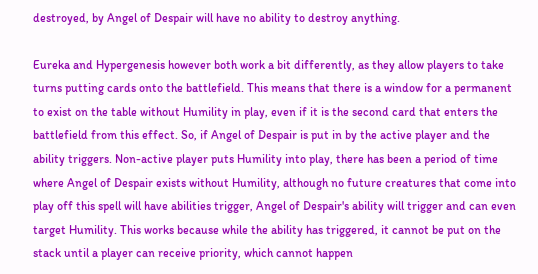destroyed, by Angel of Despair will have no ability to destroy anything.

Eureka and Hypergenesis however both work a bit differently, as they allow players to take turns putting cards onto the battlefield. This means that there is a window for a permanent to exist on the table without Humility in play, even if it is the second card that enters the battlefield from this effect. So, if Angel of Despair is put in by the active player and the ability triggers. Non-active player puts Humility into play, there has been a period of time where Angel of Despair exists without Humility, although no future creatures that come into play off this spell will have abilities trigger, Angel of Despair's ability will trigger and can even target Humility. This works because while the ability has triggered, it cannot be put on the stack until a player can receive priority, which cannot happen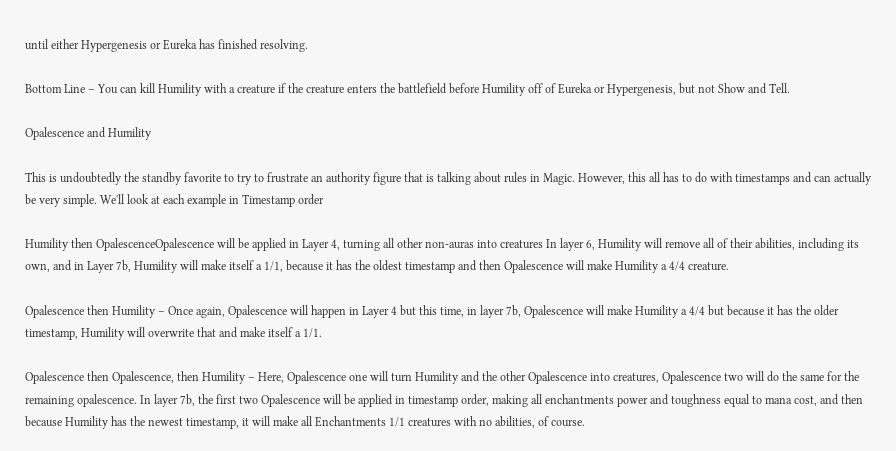until either Hypergenesis or Eureka has finished resolving.

Bottom Line – You can kill Humility with a creature if the creature enters the battlefield before Humility off of Eureka or Hypergenesis, but not Show and Tell.

Opalescence and Humility

This is undoubtedly the standby favorite to try to frustrate an authority figure that is talking about rules in Magic. However, this all has to do with timestamps and can actually be very simple. We'll look at each example in Timestamp order

Humility then OpalescenceOpalescence will be applied in Layer 4, turning all other non-auras into creatures In layer 6, Humility will remove all of their abilities, including its own, and in Layer 7b, Humility will make itself a 1/1, because it has the oldest timestamp and then Opalescence will make Humility a 4/4 creature.

Opalescence then Humility – Once again, Opalescence will happen in Layer 4 but this time, in layer 7b, Opalescence will make Humility a 4/4 but because it has the older timestamp, Humility will overwrite that and make itself a 1/1.

Opalescence then Opalescence, then Humility – Here, Opalescence one will turn Humility and the other Opalescence into creatures, Opalescence two will do the same for the remaining opalescence. In layer 7b, the first two Opalescence will be applied in timestamp order, making all enchantments power and toughness equal to mana cost, and then because Humility has the newest timestamp, it will make all Enchantments 1/1 creatures with no abilities, of course.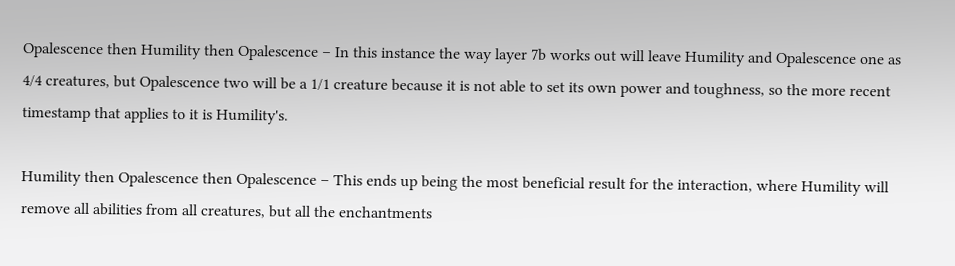Opalescence then Humility then Opalescence – In this instance the way layer 7b works out will leave Humility and Opalescence one as 4/4 creatures, but Opalescence two will be a 1/1 creature because it is not able to set its own power and toughness, so the more recent timestamp that applies to it is Humility's.

Humility then Opalescence then Opalescence – This ends up being the most beneficial result for the interaction, where Humility will remove all abilities from all creatures, but all the enchantments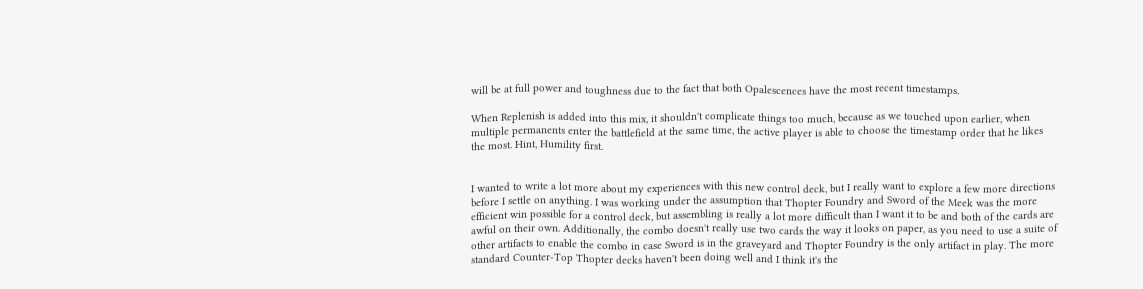will be at full power and toughness due to the fact that both Opalescences have the most recent timestamps.

When Replenish is added into this mix, it shouldn't complicate things too much, because as we touched upon earlier, when multiple permanents enter the battlefield at the same time, the active player is able to choose the timestamp order that he likes the most. Hint, Humility first.


I wanted to write a lot more about my experiences with this new control deck, but I really want to explore a few more directions before I settle on anything. I was working under the assumption that Thopter Foundry and Sword of the Meek was the more efficient win possible for a control deck, but assembling is really a lot more difficult than I want it to be and both of the cards are awful on their own. Additionally, the combo doesn't really use two cards the way it looks on paper, as you need to use a suite of other artifacts to enable the combo in case Sword is in the graveyard and Thopter Foundry is the only artifact in play. The more standard Counter-Top Thopter decks haven't been doing well and I think it's the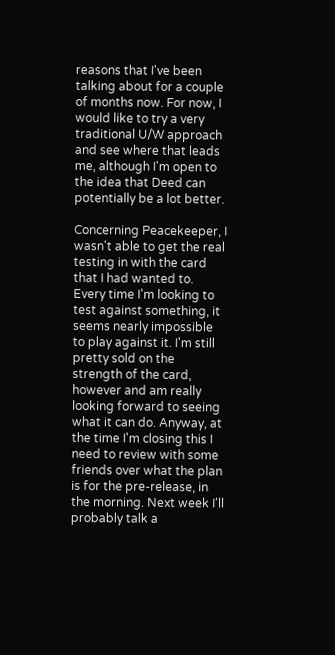reasons that I've been talking about for a couple of months now. For now, I would like to try a very traditional U/W approach and see where that leads me, although I'm open to the idea that Deed can potentially be a lot better.

Concerning Peacekeeper, I wasn't able to get the real testing in with the card that I had wanted to. Every time I'm looking to test against something, it seems nearly impossible to play against it. I'm still pretty sold on the strength of the card, however and am really looking forward to seeing what it can do. Anyway, at the time I'm closing this I need to review with some friends over what the plan is for the pre-release, in the morning. Next week I'll probably talk a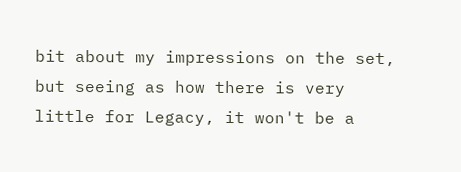bit about my impressions on the set, but seeing as how there is very little for Legacy, it won't be a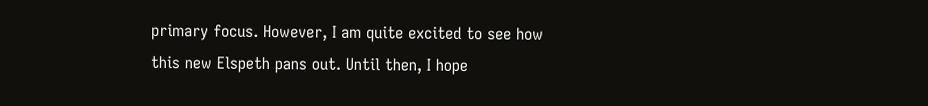primary focus. However, I am quite excited to see how this new Elspeth pans out. Until then, I hope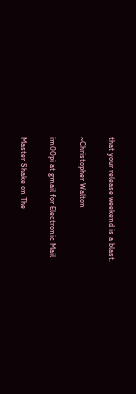that your release weekend is a blast.

~Christopher Walton

im00pi at gmail for Electronic Mail

Master Shake on The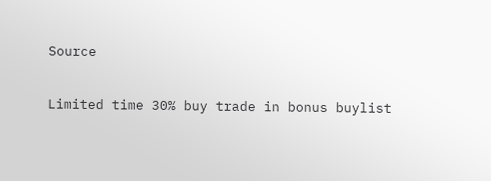Source

Limited time 30% buy trade in bonus buylist